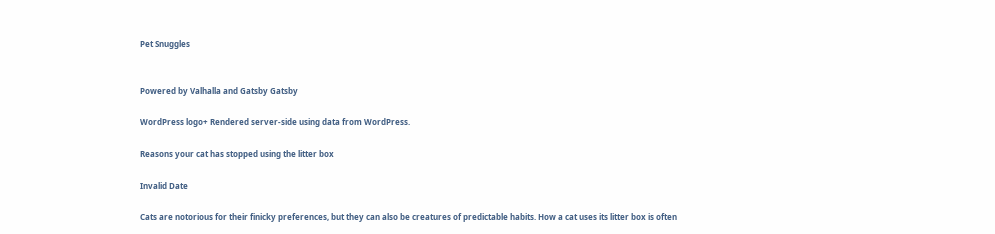Pet Snuggles


Powered by Valhalla and Gatsby Gatsby

WordPress logo+ Rendered server-side using data from WordPress.

Reasons your cat has stopped using the litter box

Invalid Date

Cats are notorious for their finicky preferences, but they can also be creatures of predictable habits. How a cat uses its litter box is often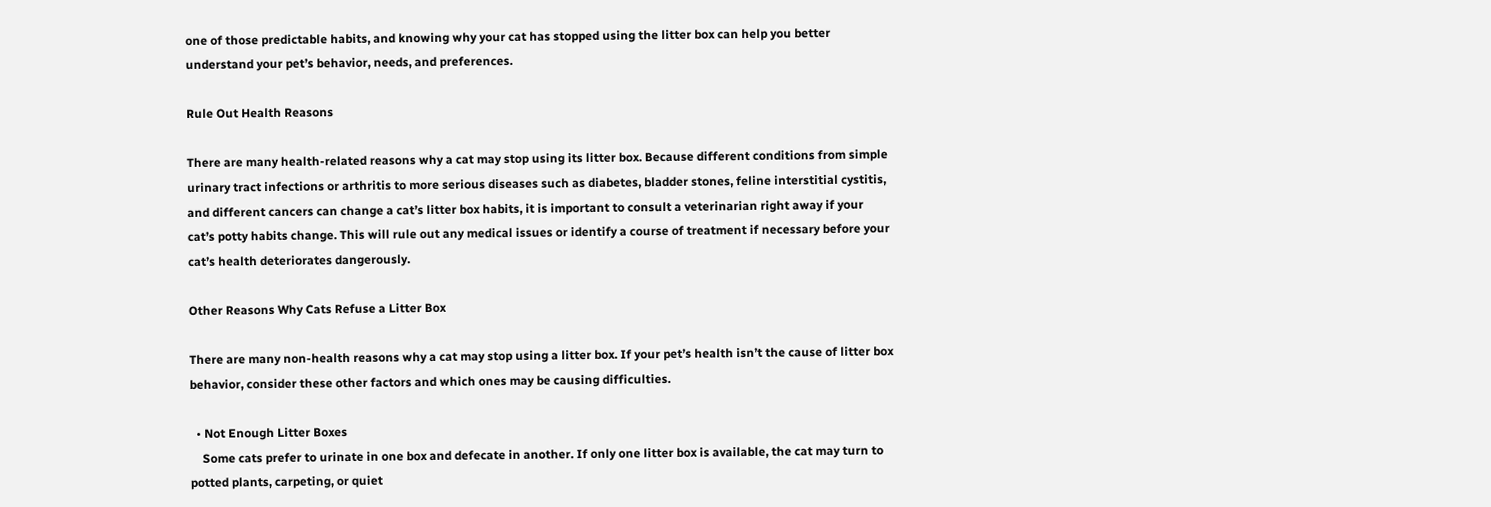one of those predictable habits, and knowing why your cat has stopped using the litter box can help you better understand your pet’s behavior, needs, and preferences.

Rule Out Health Reasons

There are many health-related reasons why a cat may stop using its litter box. Because different conditions from simple urinary tract infections or arthritis to more serious diseases such as diabetes, bladder stones, feline interstitial cystitis, and different cancers can change a cat’s litter box habits, it is important to consult a veterinarian right away if your cat’s potty habits change. This will rule out any medical issues or identify a course of treatment if necessary before your cat’s health deteriorates dangerously.

Other Reasons Why Cats Refuse a Litter Box

There are many non-health reasons why a cat may stop using a litter box. If your pet’s health isn’t the cause of litter box behavior, consider these other factors and which ones may be causing difficulties.

  • Not Enough Litter Boxes
    Some cats prefer to urinate in one box and defecate in another. If only one litter box is available, the cat may turn to potted plants, carpeting, or quiet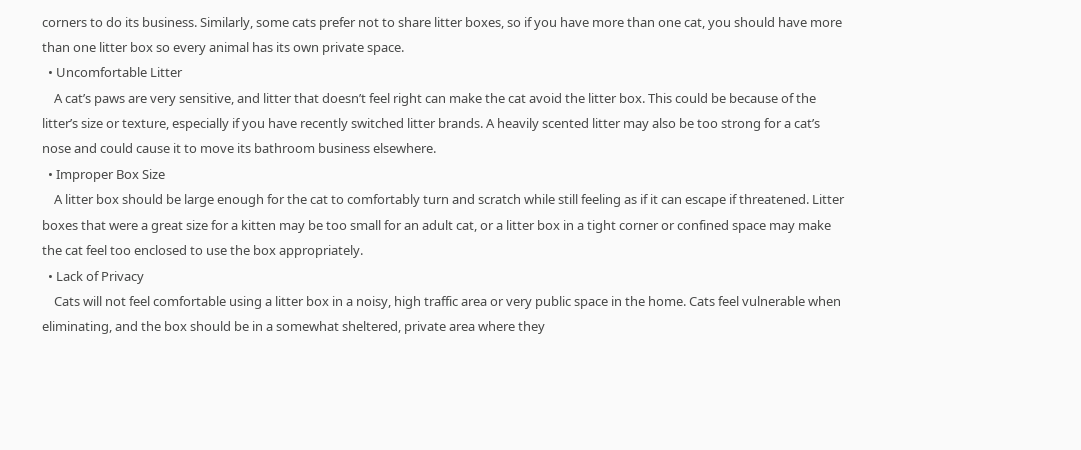corners to do its business. Similarly, some cats prefer not to share litter boxes, so if you have more than one cat, you should have more than one litter box so every animal has its own private space.
  • Uncomfortable Litter
    A cat’s paws are very sensitive, and litter that doesn’t feel right can make the cat avoid the litter box. This could be because of the litter’s size or texture, especially if you have recently switched litter brands. A heavily scented litter may also be too strong for a cat’s nose and could cause it to move its bathroom business elsewhere.
  • Improper Box Size
    A litter box should be large enough for the cat to comfortably turn and scratch while still feeling as if it can escape if threatened. Litter boxes that were a great size for a kitten may be too small for an adult cat, or a litter box in a tight corner or confined space may make the cat feel too enclosed to use the box appropriately.
  • Lack of Privacy
    Cats will not feel comfortable using a litter box in a noisy, high traffic area or very public space in the home. Cats feel vulnerable when eliminating, and the box should be in a somewhat sheltered, private area where they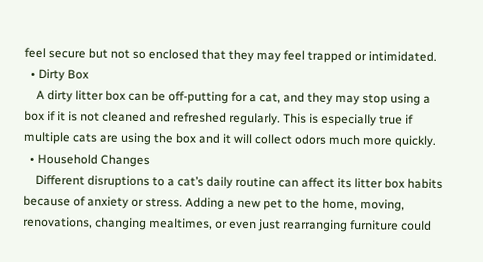feel secure but not so enclosed that they may feel trapped or intimidated.
  • Dirty Box
    A dirty litter box can be off-putting for a cat, and they may stop using a box if it is not cleaned and refreshed regularly. This is especially true if multiple cats are using the box and it will collect odors much more quickly.
  • Household Changes
    Different disruptions to a cat’s daily routine can affect its litter box habits because of anxiety or stress. Adding a new pet to the home, moving, renovations, changing mealtimes, or even just rearranging furniture could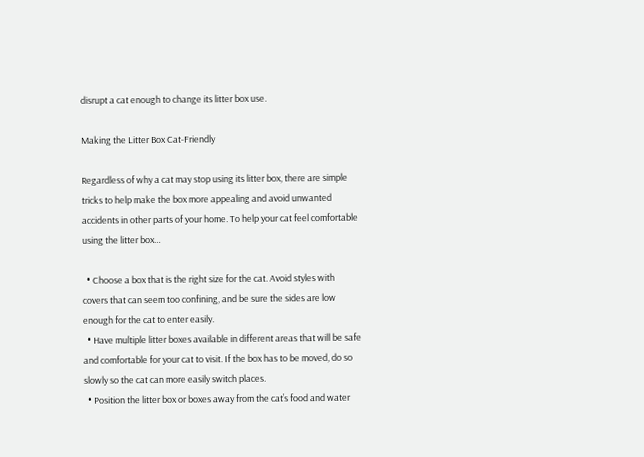disrupt a cat enough to change its litter box use.

Making the Litter Box Cat-Friendly

Regardless of why a cat may stop using its litter box, there are simple tricks to help make the box more appealing and avoid unwanted accidents in other parts of your home. To help your cat feel comfortable using the litter box…

  • Choose a box that is the right size for the cat. Avoid styles with covers that can seem too confining, and be sure the sides are low enough for the cat to enter easily.
  • Have multiple litter boxes available in different areas that will be safe and comfortable for your cat to visit. If the box has to be moved, do so slowly so the cat can more easily switch places.
  • Position the litter box or boxes away from the cat’s food and water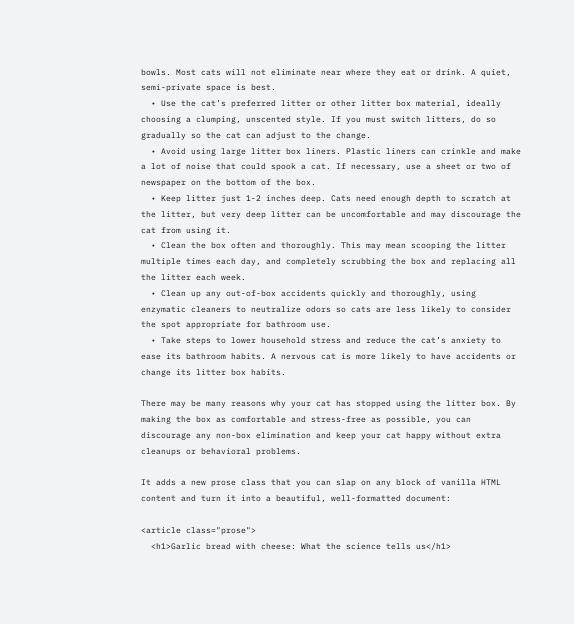bowls. Most cats will not eliminate near where they eat or drink. A quiet, semi-private space is best.
  • Use the cat’s preferred litter or other litter box material, ideally choosing a clumping, unscented style. If you must switch litters, do so gradually so the cat can adjust to the change.
  • Avoid using large litter box liners. Plastic liners can crinkle and make a lot of noise that could spook a cat. If necessary, use a sheet or two of newspaper on the bottom of the box.
  • Keep litter just 1-2 inches deep. Cats need enough depth to scratch at the litter, but very deep litter can be uncomfortable and may discourage the cat from using it.
  • Clean the box often and thoroughly. This may mean scooping the litter multiple times each day, and completely scrubbing the box and replacing all the litter each week.
  • Clean up any out-of-box accidents quickly and thoroughly, using enzymatic cleaners to neutralize odors so cats are less likely to consider the spot appropriate for bathroom use.
  • Take steps to lower household stress and reduce the cat’s anxiety to ease its bathroom habits. A nervous cat is more likely to have accidents or change its litter box habits.

There may be many reasons why your cat has stopped using the litter box. By making the box as comfortable and stress-free as possible, you can discourage any non-box elimination and keep your cat happy without extra cleanups or behavioral problems.

It adds a new prose class that you can slap on any block of vanilla HTML content and turn it into a beautiful, well-formatted document:

<article class="prose">
  <h1>Garlic bread with cheese: What the science tells us</h1>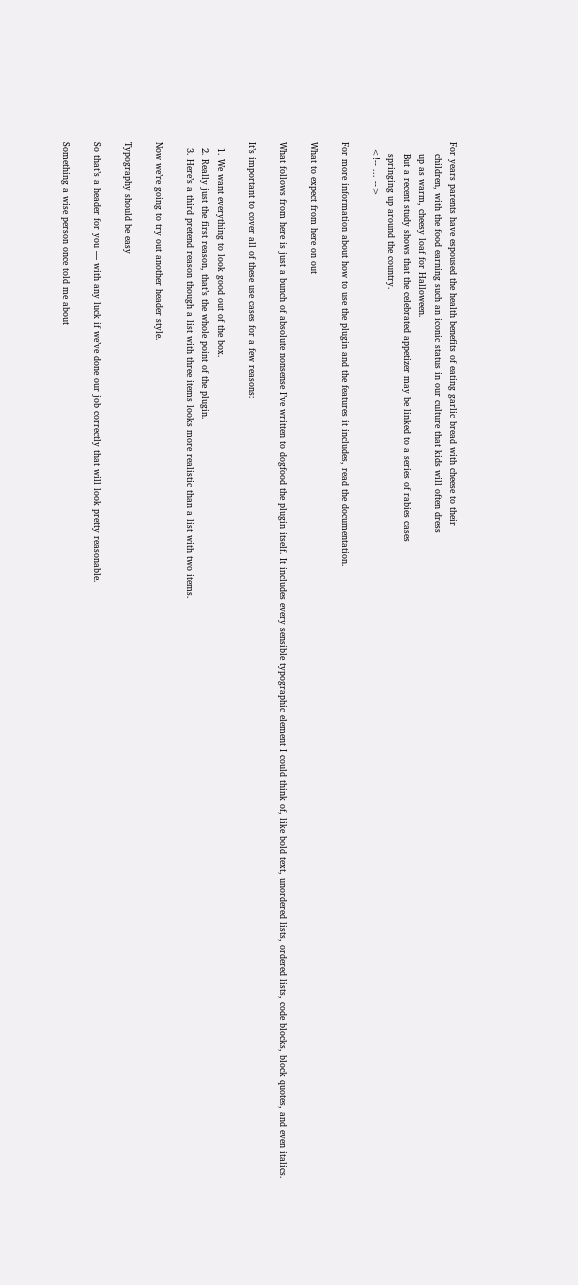For years parents have espoused the health benefits of eating garlic bread with cheese to their
    children, with the food earning such an iconic status in our culture that kids will often dress
    up as warm, cheesy loaf for Halloween.
    But a recent study shows that the celebrated appetizer may be linked to a series of rabies cases
    springing up around the country.
  <!-- ... -->

For more information about how to use the plugin and the features it includes, read the documentation.

What to expect from here on out

What follows from here is just a bunch of absolute nonsense I’ve written to dogfood the plugin itself. It includes every sensible typographic element I could think of, like bold text, unordered lists, ordered lists, code blocks, block quotes, and even italics.

It’s important to cover all of these use cases for a few reasons:

  1. We want everything to look good out of the box.
  2. Really just the first reason, that’s the whole point of the plugin.
  3. Here’s a third pretend reason though a list with three items looks more realistic than a list with two items.

Now we’re going to try out another header style.

Typography should be easy

So that’s a header for you — with any luck if we’ve done our job correctly that will look pretty reasonable.

Something a wise person once told me about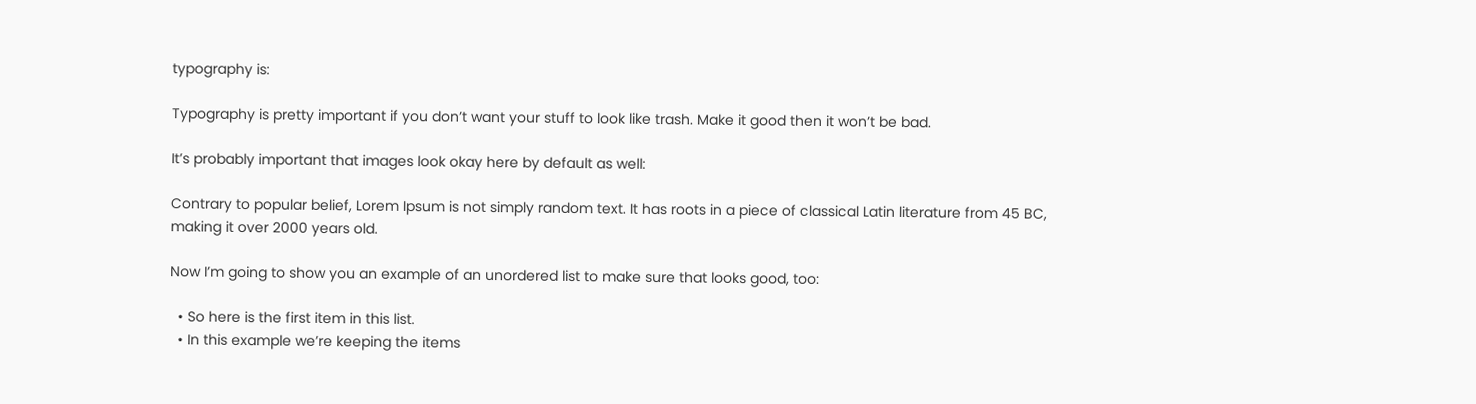typography is:

Typography is pretty important if you don’t want your stuff to look like trash. Make it good then it won’t be bad.

It’s probably important that images look okay here by default as well:

Contrary to popular belief, Lorem Ipsum is not simply random text. It has roots in a piece of classical Latin literature from 45 BC, making it over 2000 years old.

Now I’m going to show you an example of an unordered list to make sure that looks good, too:

  • So here is the first item in this list.
  • In this example we’re keeping the items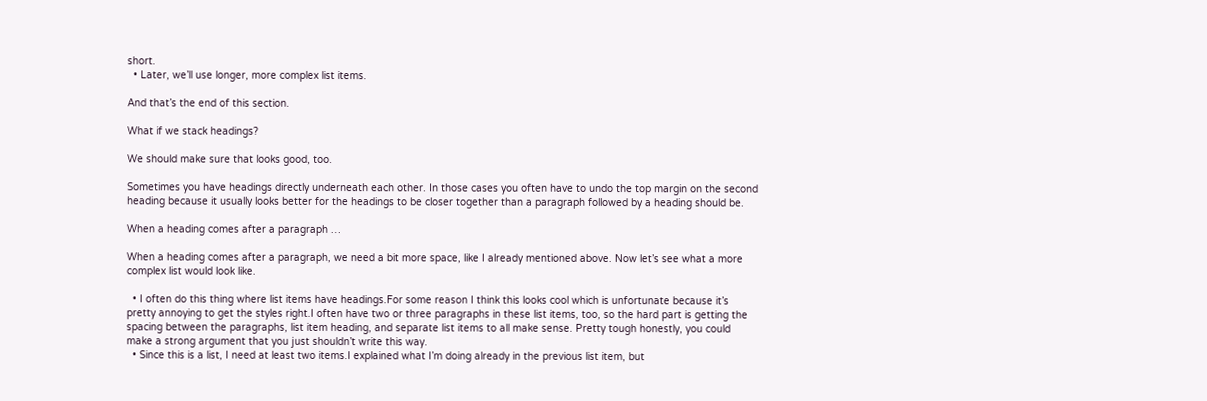short.
  • Later, we’ll use longer, more complex list items.

And that’s the end of this section.

What if we stack headings?

We should make sure that looks good, too.

Sometimes you have headings directly underneath each other. In those cases you often have to undo the top margin on the second heading because it usually looks better for the headings to be closer together than a paragraph followed by a heading should be.

When a heading comes after a paragraph …

When a heading comes after a paragraph, we need a bit more space, like I already mentioned above. Now let’s see what a more complex list would look like.

  • I often do this thing where list items have headings.For some reason I think this looks cool which is unfortunate because it’s pretty annoying to get the styles right.I often have two or three paragraphs in these list items, too, so the hard part is getting the spacing between the paragraphs, list item heading, and separate list items to all make sense. Pretty tough honestly, you could make a strong argument that you just shouldn’t write this way.
  • Since this is a list, I need at least two items.I explained what I’m doing already in the previous list item, but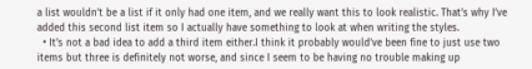a list wouldn’t be a list if it only had one item, and we really want this to look realistic. That’s why I’ve added this second list item so I actually have something to look at when writing the styles.
  • It’s not a bad idea to add a third item either.I think it probably would’ve been fine to just use two items but three is definitely not worse, and since I seem to be having no trouble making up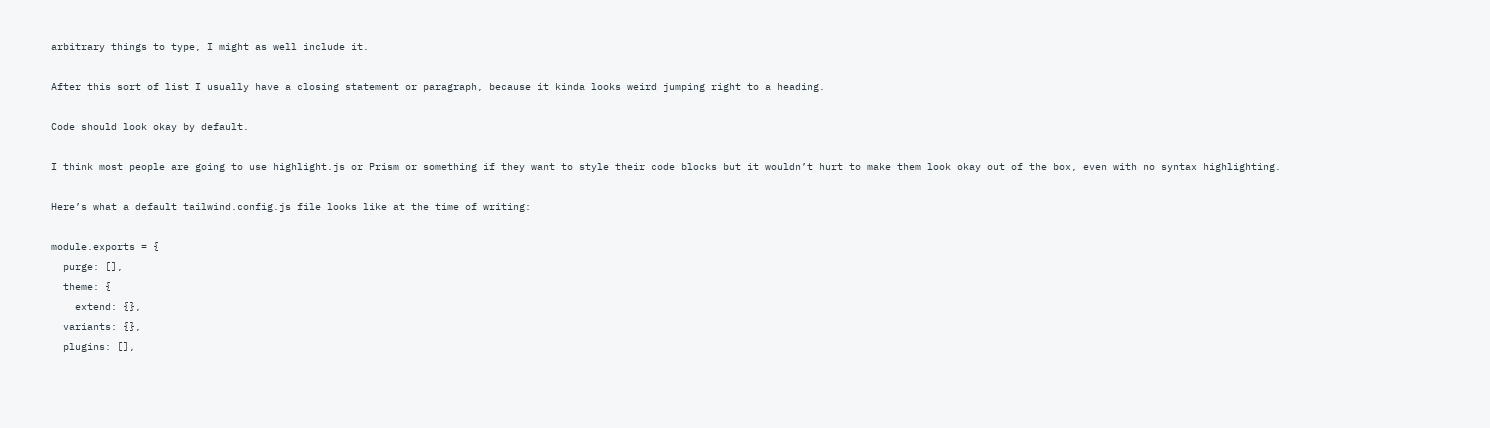arbitrary things to type, I might as well include it.

After this sort of list I usually have a closing statement or paragraph, because it kinda looks weird jumping right to a heading.

Code should look okay by default.

I think most people are going to use highlight.js or Prism or something if they want to style their code blocks but it wouldn’t hurt to make them look okay out of the box, even with no syntax highlighting.

Here’s what a default tailwind.config.js file looks like at the time of writing:

module.exports = {
  purge: [],
  theme: {
    extend: {},
  variants: {},
  plugins: [],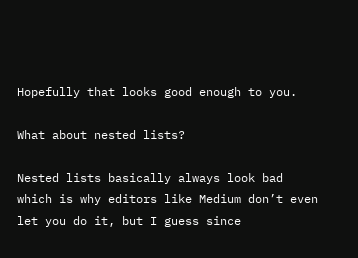Hopefully that looks good enough to you.

What about nested lists?

Nested lists basically always look bad which is why editors like Medium don’t even let you do it, but I guess since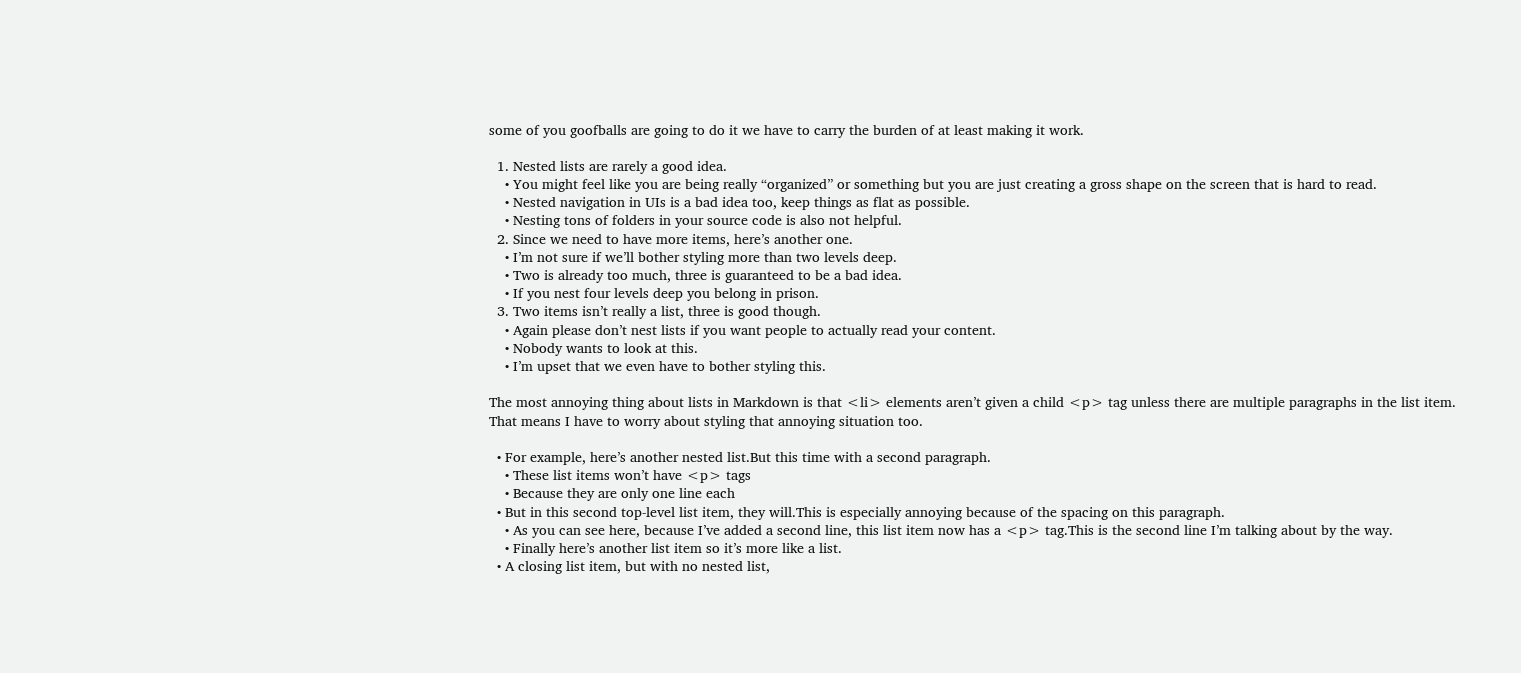some of you goofballs are going to do it we have to carry the burden of at least making it work.

  1. Nested lists are rarely a good idea.
    • You might feel like you are being really “organized” or something but you are just creating a gross shape on the screen that is hard to read.
    • Nested navigation in UIs is a bad idea too, keep things as flat as possible.
    • Nesting tons of folders in your source code is also not helpful.
  2. Since we need to have more items, here’s another one.
    • I’m not sure if we’ll bother styling more than two levels deep.
    • Two is already too much, three is guaranteed to be a bad idea.
    • If you nest four levels deep you belong in prison.
  3. Two items isn’t really a list, three is good though.
    • Again please don’t nest lists if you want people to actually read your content.
    • Nobody wants to look at this.
    • I’m upset that we even have to bother styling this.

The most annoying thing about lists in Markdown is that <li> elements aren’t given a child <p> tag unless there are multiple paragraphs in the list item. That means I have to worry about styling that annoying situation too.

  • For example, here’s another nested list.But this time with a second paragraph.
    • These list items won’t have <p> tags
    • Because they are only one line each
  • But in this second top-level list item, they will.This is especially annoying because of the spacing on this paragraph.
    • As you can see here, because I’ve added a second line, this list item now has a <p> tag.This is the second line I’m talking about by the way.
    • Finally here’s another list item so it’s more like a list.
  • A closing list item, but with no nested list,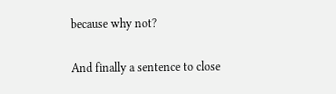because why not?

And finally a sentence to close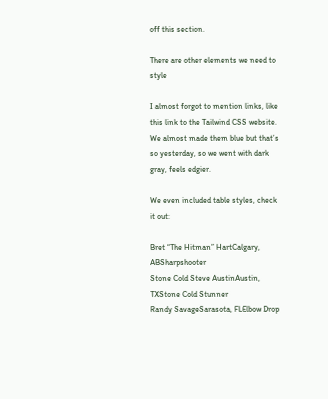off this section.

There are other elements we need to style

I almost forgot to mention links, like this link to the Tailwind CSS website. We almost made them blue but that’s so yesterday, so we went with dark gray, feels edgier.

We even included table styles, check it out:

Bret “The Hitman” HartCalgary, ABSharpshooter
Stone Cold Steve AustinAustin, TXStone Cold Stunner
Randy SavageSarasota, FLElbow Drop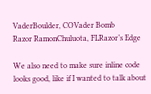VaderBoulder, COVader Bomb
Razor RamonChuluota, FLRazor’s Edge

We also need to make sure inline code looks good, like if I wanted to talk about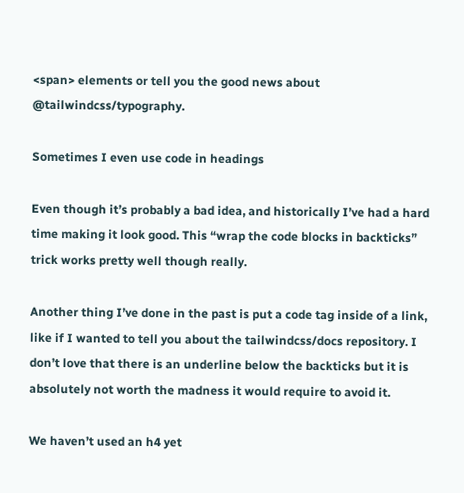<span> elements or tell you the good news about @tailwindcss/typography.

Sometimes I even use code in headings

Even though it’s probably a bad idea, and historically I’ve had a hard time making it look good. This “wrap the code blocks in backticks” trick works pretty well though really.

Another thing I’ve done in the past is put a code tag inside of a link, like if I wanted to tell you about the tailwindcss/docs repository. I don’t love that there is an underline below the backticks but it is absolutely not worth the madness it would require to avoid it.

We haven’t used an h4 yet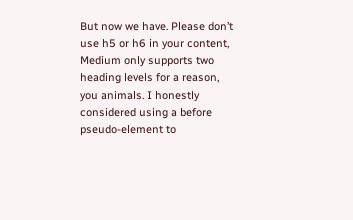But now we have. Please don’t use h5 or h6 in your content, Medium only supports two heading levels for a reason, you animals. I honestly considered using a before pseudo-element to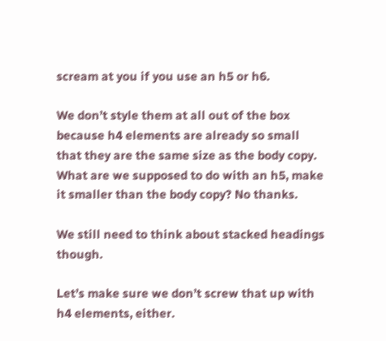scream at you if you use an h5 or h6.

We don’t style them at all out of the box because h4 elements are already so small that they are the same size as the body copy. What are we supposed to do with an h5, make it smaller than the body copy? No thanks.

We still need to think about stacked headings though.

Let’s make sure we don’t screw that up with h4 elements, either.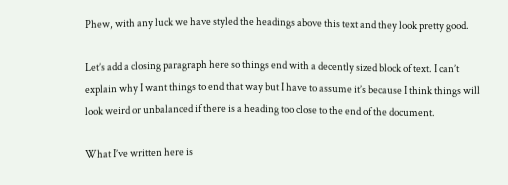Phew, with any luck we have styled the headings above this text and they look pretty good.

Let’s add a closing paragraph here so things end with a decently sized block of text. I can’t explain why I want things to end that way but I have to assume it’s because I think things will look weird or unbalanced if there is a heading too close to the end of the document.

What I’ve written here is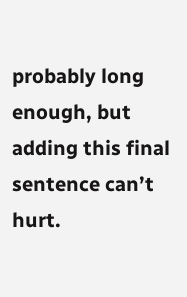probably long enough, but adding this final sentence can’t hurt.